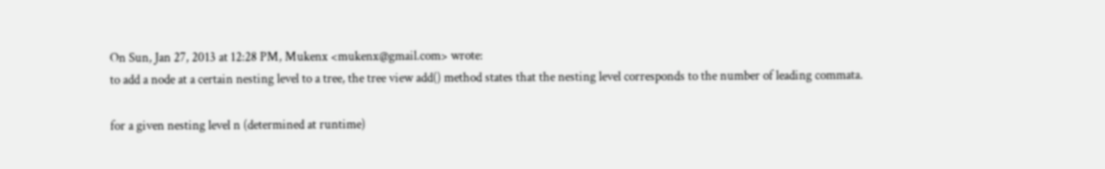On Sun, Jan 27, 2013 at 12:28 PM, Mukenx <mukenx@gmail.com> wrote:
to add a node at a certain nesting level to a tree, the tree view add() method states that the nesting level corresponds to the number of leading commata.

for a given nesting level n (determined at runtime)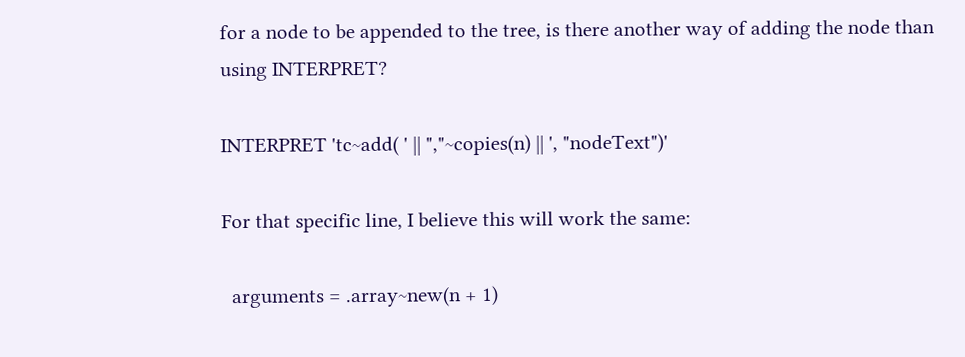for a node to be appended to the tree, is there another way of adding the node than using INTERPRET?

INTERPRET 'tc~add( ' || ","~copies(n) || ', "nodeText")'

For that specific line, I believe this will work the same:

  arguments = .array~new(n + 1)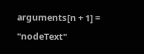arguments[n + 1] = "nodeText"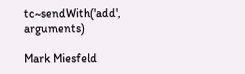tc~sendWith('add', arguments)

Mark Miesfeld